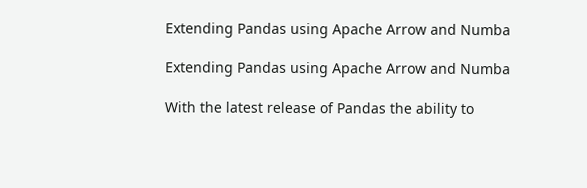Extending Pandas using Apache Arrow and Numba

Extending Pandas using Apache Arrow and Numba

With the latest release of Pandas the ability to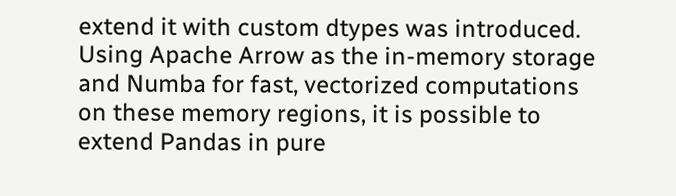extend it with custom dtypes was introduced. Using Apache Arrow as the in-memory storage and Numba for fast, vectorized computations on these memory regions, it is possible to extend Pandas in pure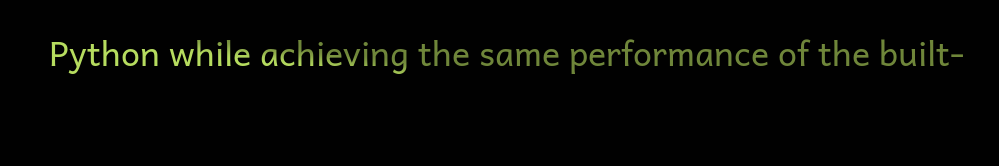Python while achieving the same performance of the built-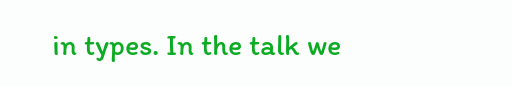in types. In the talk we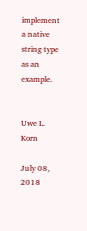implement a native string type as an example.


Uwe L. Korn

July 08, 2018